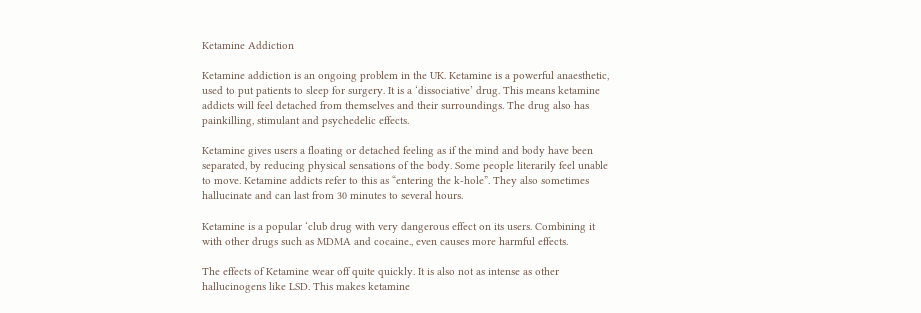Ketamine Addiction

Ketamine addiction is an ongoing problem in the UK. Ketamine is a powerful anaesthetic, used to put patients to sleep for surgery. It is a ‘dissociative’ drug. This means ketamine addicts will feel detached from themselves and their surroundings. The drug also has painkilling, stimulant and psychedelic effects.

Ketamine gives users a floating or detached feeling as if the mind and body have been separated, by reducing physical sensations of the body. Some people literarily feel unable to move. Ketamine addicts refer to this as “entering the k-hole”. They also sometimes hallucinate and can last from 30 minutes to several hours.

Ketamine is a popular ‘club drug with very dangerous effect on its users. Combining it with other drugs such as MDMA and cocaine., even causes more harmful effects.

The effects of Ketamine wear off quite quickly. It is also not as intense as other hallucinogens like LSD. This makes ketamine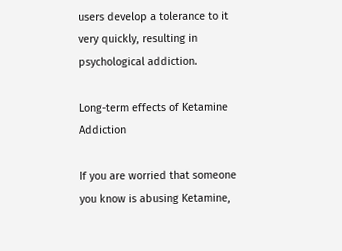users develop a tolerance to it very quickly, resulting in psychological addiction.

Long-term effects of Ketamine Addiction

If you are worried that someone you know is abusing Ketamine,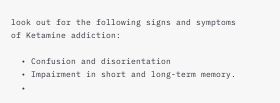look out for the following signs and symptoms of Ketamine addiction:

  • Confusion and disorientation
  • Impairment in short and long-term memory.
  •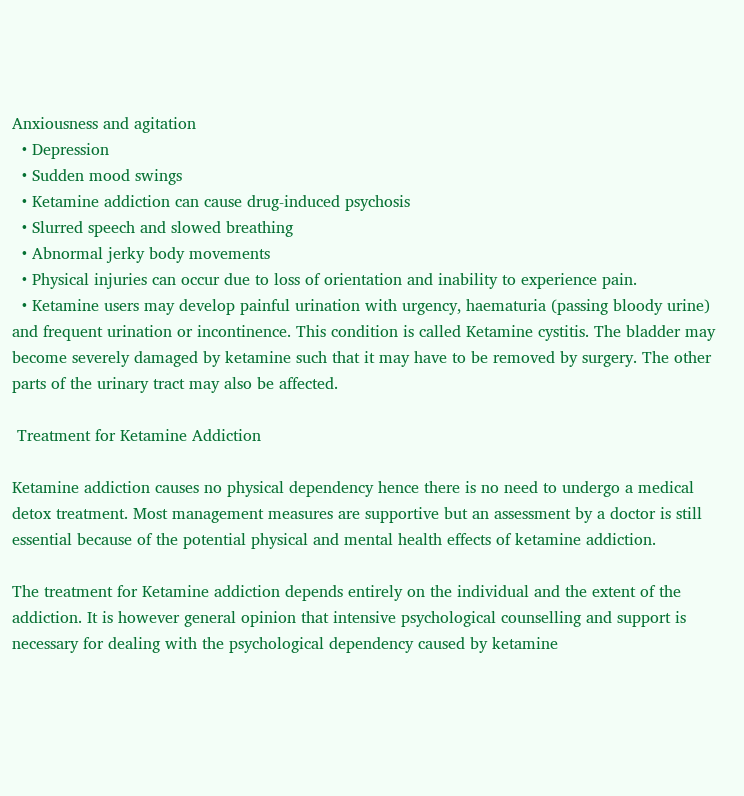Anxiousness and agitation
  • Depression
  • Sudden mood swings
  • Ketamine addiction can cause drug-induced psychosis
  • Slurred speech and slowed breathing
  • Abnormal jerky body movements
  • Physical injuries can occur due to loss of orientation and inability to experience pain.
  • Ketamine users may develop painful urination with urgency, haematuria (passing bloody urine) and frequent urination or incontinence. This condition is called Ketamine cystitis. The bladder may become severely damaged by ketamine such that it may have to be removed by surgery. The other parts of the urinary tract may also be affected.

 Treatment for Ketamine Addiction

Ketamine addiction causes no physical dependency hence there is no need to undergo a medical detox treatment. Most management measures are supportive but an assessment by a doctor is still essential because of the potential physical and mental health effects of ketamine addiction.

The treatment for Ketamine addiction depends entirely on the individual and the extent of the addiction. It is however general opinion that intensive psychological counselling and support is necessary for dealing with the psychological dependency caused by ketamine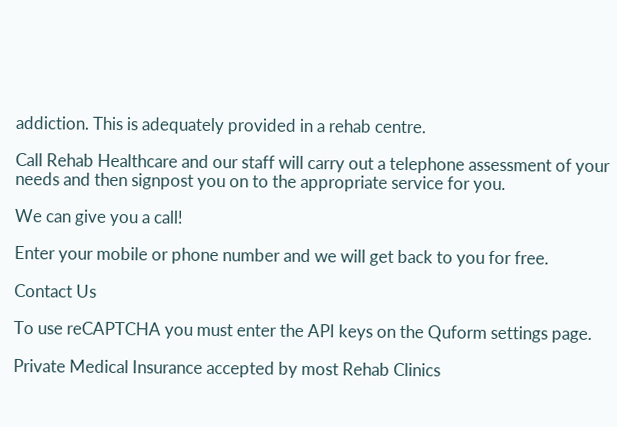addiction. This is adequately provided in a rehab centre.

Call Rehab Healthcare and our staff will carry out a telephone assessment of your needs and then signpost you on to the appropriate service for you.

We can give you a call!

Enter your mobile or phone number and we will get back to you for free.

Contact Us

To use reCAPTCHA you must enter the API keys on the Quform settings page.

Private Medical Insurance accepted by most Rehab Clinics